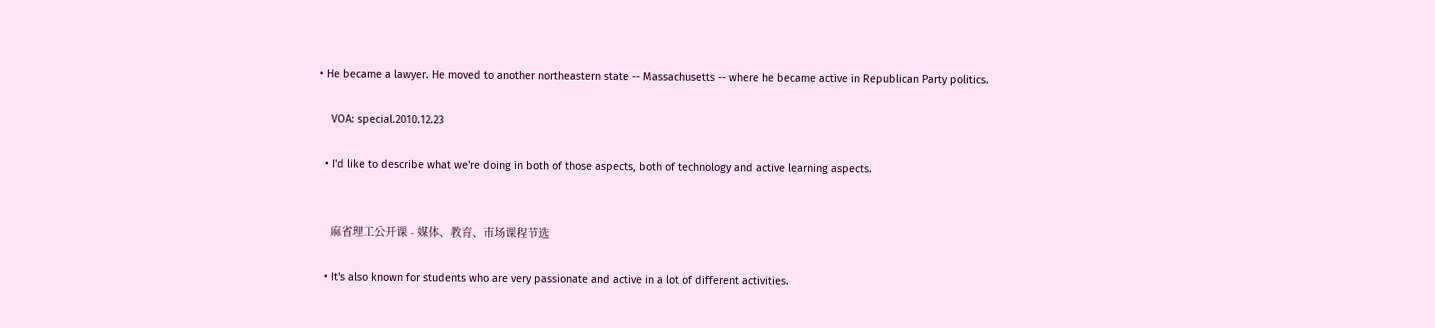• He became a lawyer. He moved to another northeastern state -- Massachusetts -- where he became active in Republican Party politics.

    VOA: special.2010.12.23

  • I'd like to describe what we're doing in both of those aspects, both of technology and active learning aspects.


    麻省理工公开课 - 媒体、教育、市场课程节选

  • It's also known for students who are very passionate and active in a lot of different activities.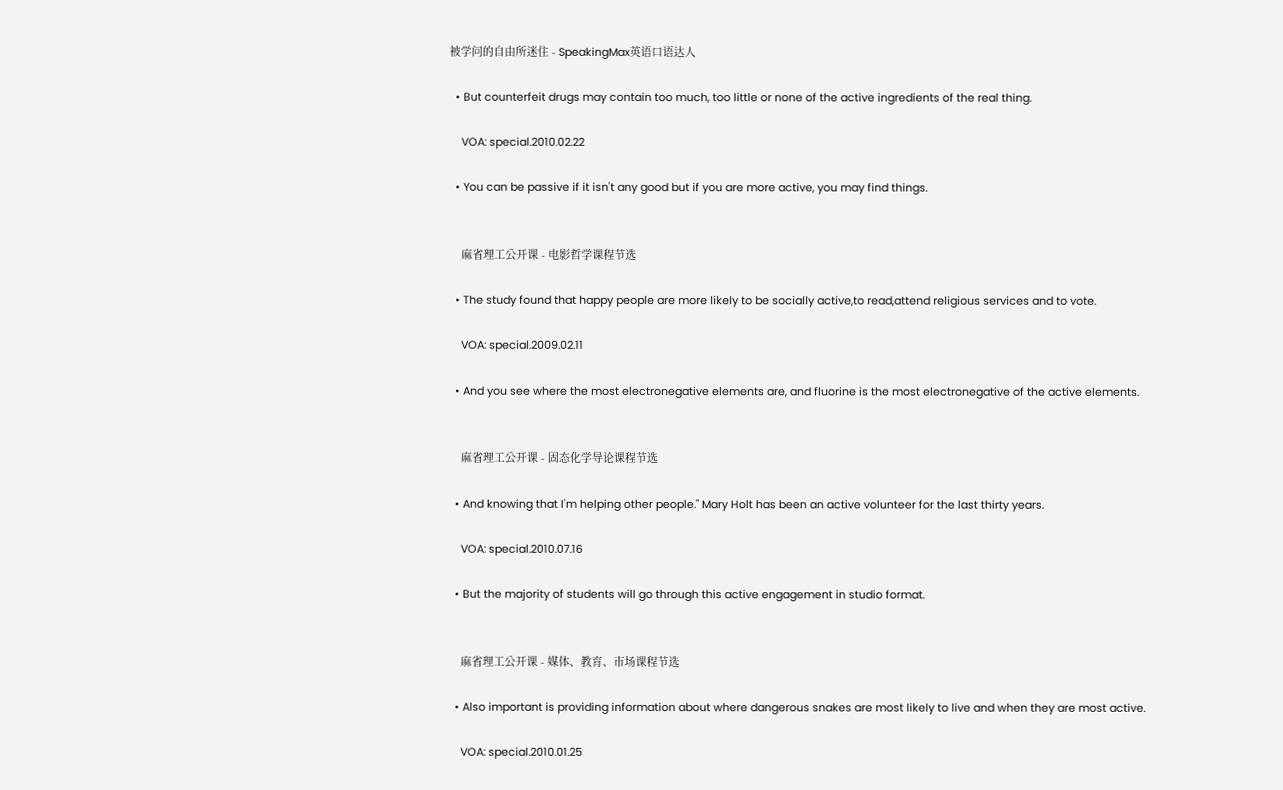被学问的自由所迷住 - SpeakingMax英语口语达人

  • But counterfeit drugs may contain too much, too little or none of the active ingredients of the real thing.

    VOA: special.2010.02.22

  • You can be passive if it isn't any good but if you are more active, you may find things.


    麻省理工公开课 - 电影哲学课程节选

  • The study found that happy people are more likely to be socially active,to read,attend religious services and to vote.

    VOA: special.2009.02.11

  • And you see where the most electronegative elements are, and fluorine is the most electronegative of the active elements.


    麻省理工公开课 - 固态化学导论课程节选

  • And knowing that I'm helping other people." Mary Holt has been an active volunteer for the last thirty years.

    VOA: special.2010.07.16

  • But the majority of students will go through this active engagement in studio format.


    麻省理工公开课 - 媒体、教育、市场课程节选

  • Also important is providing information about where dangerous snakes are most likely to live and when they are most active.

    VOA: special.2010.01.25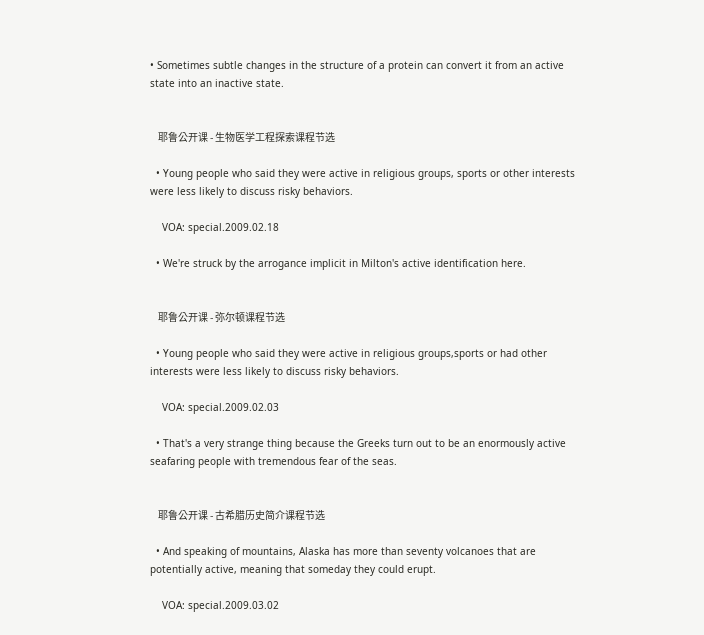• Sometimes subtle changes in the structure of a protein can convert it from an active state into an inactive state.


    耶鲁公开课 - 生物医学工程探索课程节选

  • Young people who said they were active in religious groups, sports or other interests were less likely to discuss risky behaviors.

    VOA: special.2009.02.18

  • We're struck by the arrogance implicit in Milton's active identification here.


    耶鲁公开课 - 弥尔顿课程节选

  • Young people who said they were active in religious groups,sports or had other interests were less likely to discuss risky behaviors.

    VOA: special.2009.02.03

  • That's a very strange thing because the Greeks turn out to be an enormously active seafaring people with tremendous fear of the seas.


    耶鲁公开课 - 古希腊历史简介课程节选

  • And speaking of mountains, Alaska has more than seventy volcanoes that are potentially active, meaning that someday they could erupt.

    VOA: special.2009.03.02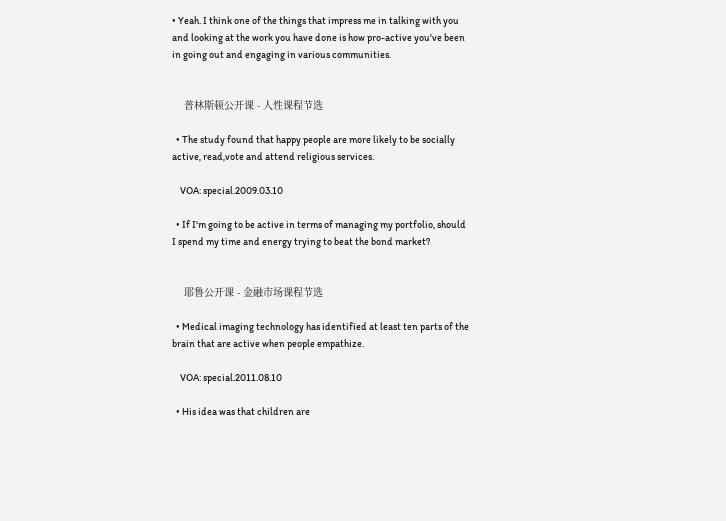• Yeah. I think one of the things that impress me in talking with you and looking at the work you have done is how pro-active you've been in going out and engaging in various communities.


    普林斯顿公开课 - 人性课程节选

  • The study found that happy people are more likely to be socially active, read,vote and attend religious services.

    VOA: special.2009.03.10

  • If I'm going to be active in terms of managing my portfolio, should I spend my time and energy trying to beat the bond market?


    耶鲁公开课 - 金融市场课程节选

  • Medical imaging technology has identified at least ten parts of the brain that are active when people empathize.

    VOA: special.2011.08.10

  • His idea was that children are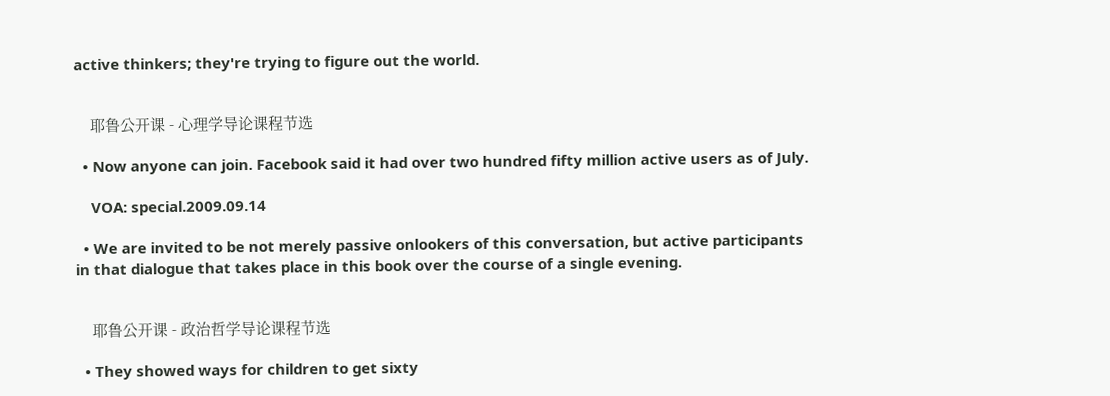active thinkers; they're trying to figure out the world.


    耶鲁公开课 - 心理学导论课程节选

  • Now anyone can join. Facebook said it had over two hundred fifty million active users as of July.

    VOA: special.2009.09.14

  • We are invited to be not merely passive onlookers of this conversation, but active participants in that dialogue that takes place in this book over the course of a single evening.


    耶鲁公开课 - 政治哲学导论课程节选

  • They showed ways for children to get sixty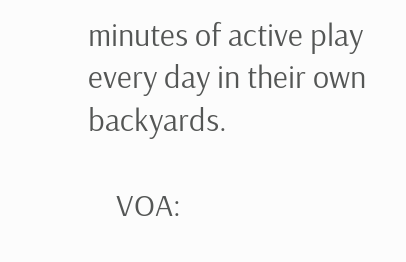minutes of active play every day in their own backyards.

    VOA: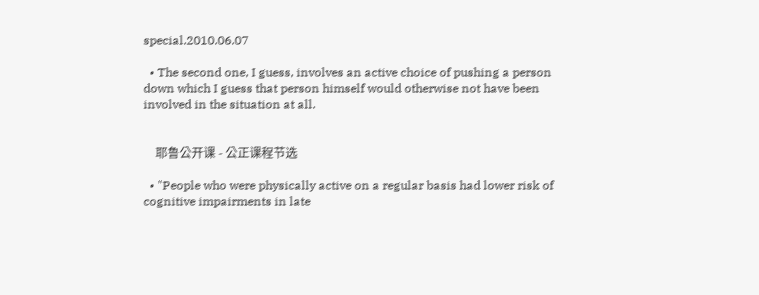special.2010.06.07

  • The second one, I guess, involves an active choice of pushing a person down which I guess that person himself would otherwise not have been involved in the situation at all.


    耶鲁公开课 - 公正课程节选

  • "People who were physically active on a regular basis had lower risk of cognitive impairments in late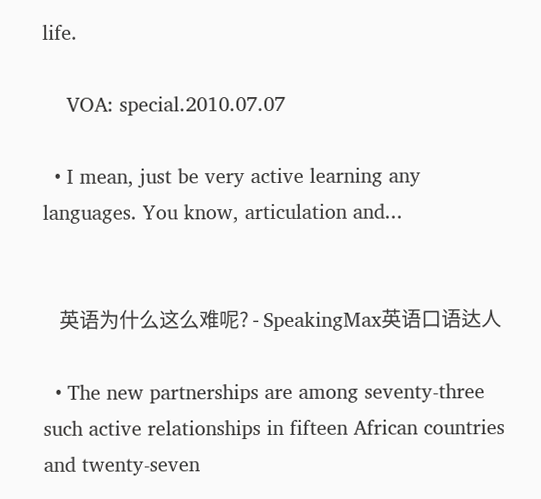life.

    VOA: special.2010.07.07

  • I mean, just be very active learning any languages. You know, articulation and...


    英语为什么这么难呢? - SpeakingMax英语口语达人

  • The new partnerships are among seventy-three such active relationships in fifteen African countries and twenty-seven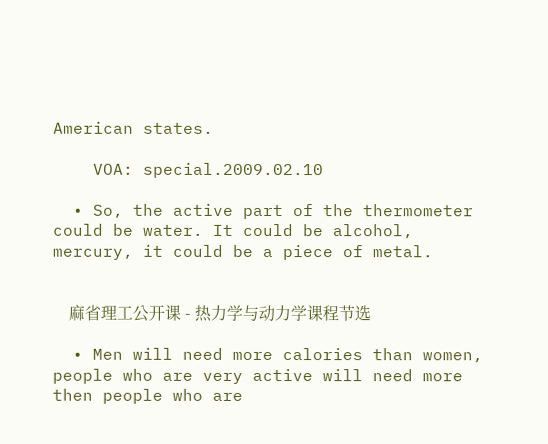American states.

    VOA: special.2009.02.10

  • So, the active part of the thermometer could be water. It could be alcohol, mercury, it could be a piece of metal.


    麻省理工公开课 - 热力学与动力学课程节选

  • Men will need more calories than women, people who are very active will need more then people who are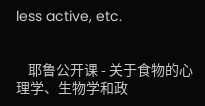less active, etc.


    耶鲁公开课 - 关于食物的心理学、生物学和政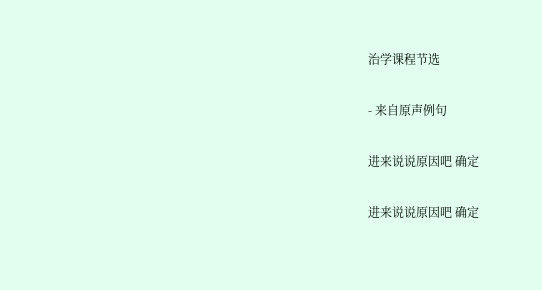治学课程节选

- 来自原声例句

进来说说原因吧 确定

进来说说原因吧 确定